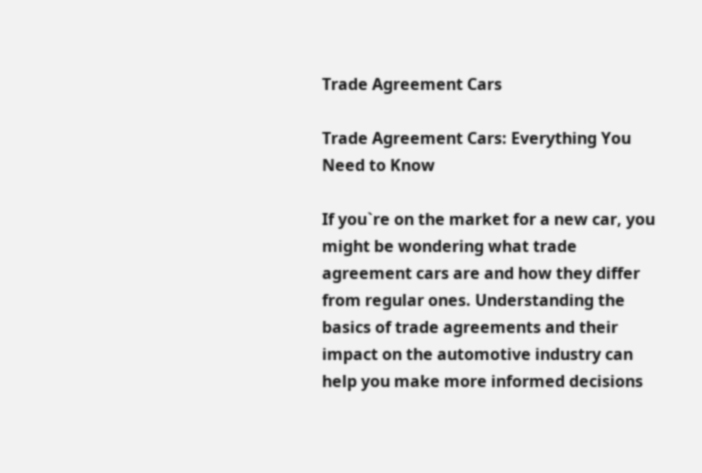Trade Agreement Cars

Trade Agreement Cars: Everything You Need to Know

If you`re on the market for a new car, you might be wondering what trade agreement cars are and how they differ from regular ones. Understanding the basics of trade agreements and their impact on the automotive industry can help you make more informed decisions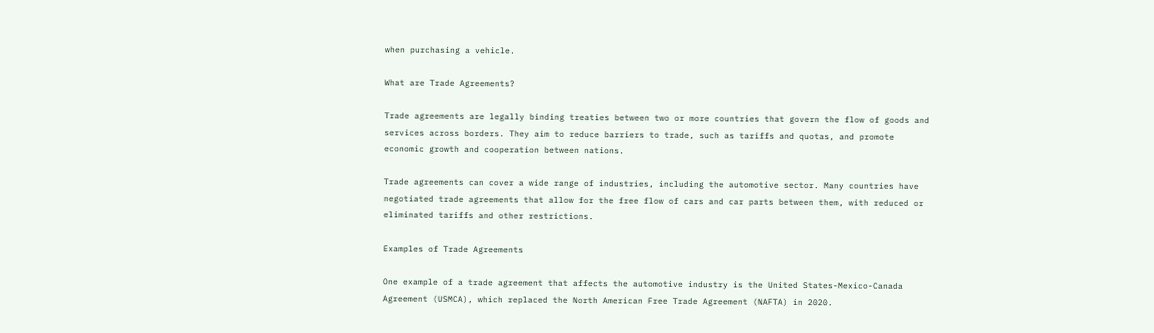when purchasing a vehicle.

What are Trade Agreements?

Trade agreements are legally binding treaties between two or more countries that govern the flow of goods and services across borders. They aim to reduce barriers to trade, such as tariffs and quotas, and promote economic growth and cooperation between nations.

Trade agreements can cover a wide range of industries, including the automotive sector. Many countries have negotiated trade agreements that allow for the free flow of cars and car parts between them, with reduced or eliminated tariffs and other restrictions.

Examples of Trade Agreements

One example of a trade agreement that affects the automotive industry is the United States-Mexico-Canada Agreement (USMCA), which replaced the North American Free Trade Agreement (NAFTA) in 2020.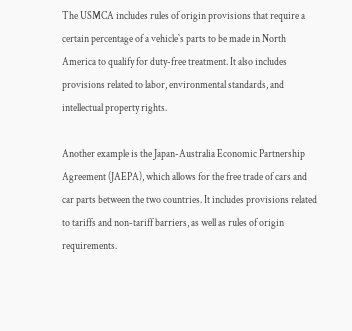The USMCA includes rules of origin provisions that require a certain percentage of a vehicle`s parts to be made in North America to qualify for duty-free treatment. It also includes provisions related to labor, environmental standards, and intellectual property rights.

Another example is the Japan-Australia Economic Partnership Agreement (JAEPA), which allows for the free trade of cars and car parts between the two countries. It includes provisions related to tariffs and non-tariff barriers, as well as rules of origin requirements.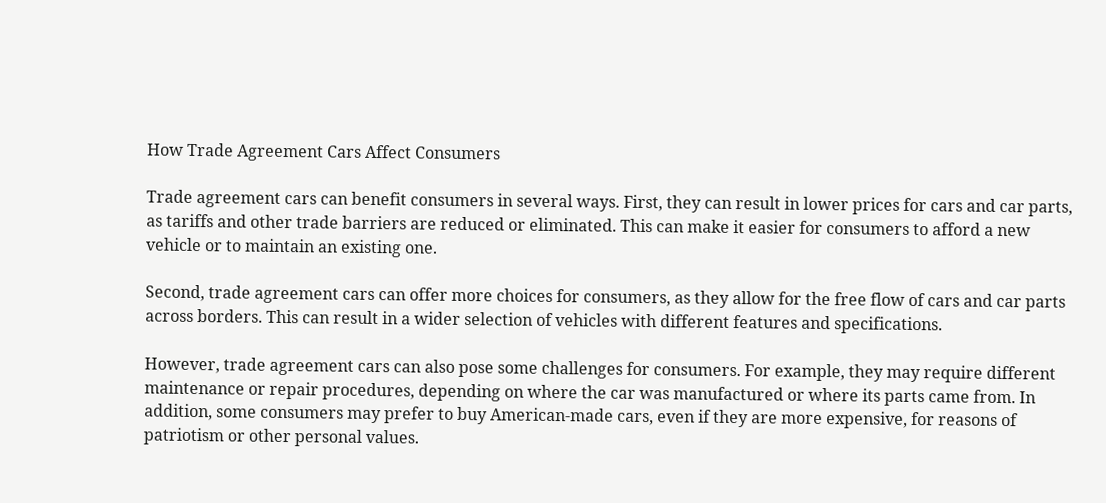How Trade Agreement Cars Affect Consumers

Trade agreement cars can benefit consumers in several ways. First, they can result in lower prices for cars and car parts, as tariffs and other trade barriers are reduced or eliminated. This can make it easier for consumers to afford a new vehicle or to maintain an existing one.

Second, trade agreement cars can offer more choices for consumers, as they allow for the free flow of cars and car parts across borders. This can result in a wider selection of vehicles with different features and specifications.

However, trade agreement cars can also pose some challenges for consumers. For example, they may require different maintenance or repair procedures, depending on where the car was manufactured or where its parts came from. In addition, some consumers may prefer to buy American-made cars, even if they are more expensive, for reasons of patriotism or other personal values.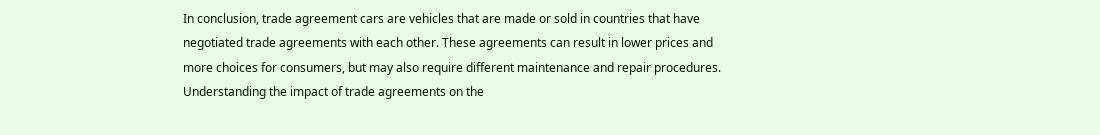In conclusion, trade agreement cars are vehicles that are made or sold in countries that have negotiated trade agreements with each other. These agreements can result in lower prices and more choices for consumers, but may also require different maintenance and repair procedures. Understanding the impact of trade agreements on the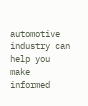automotive industry can help you make informed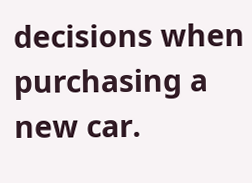decisions when purchasing a new car.